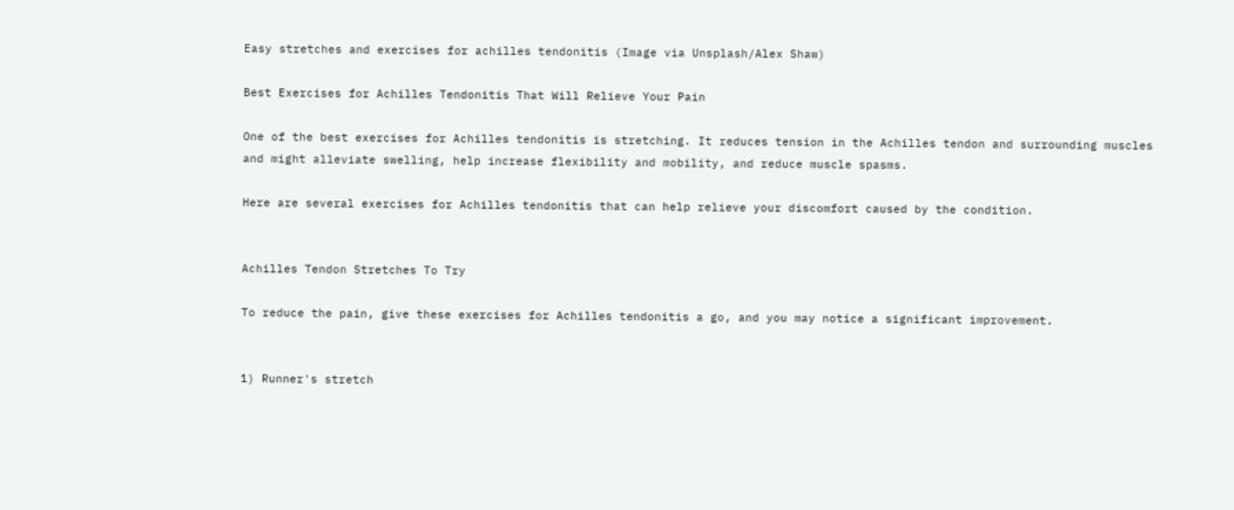Easy stretches and exercises for achilles tendonitis (Image via Unsplash/Alex Shaw)

Best Exercises for Achilles Tendonitis That Will Relieve Your Pain

One of the best exercises for Achilles tendonitis is stretching. It reduces tension in the Achilles tendon and surrounding muscles and might alleviate swelling, help increase flexibility and mobility, and reduce muscle spasms.

Here are several exercises for Achilles tendonitis that can help relieve your discomfort caused by the condition.


Achilles Tendon Stretches To Try

To reduce the pain, give these exercises for Achilles tendonitis a go, and you may notice a significant improvement.


1) Runner's stretch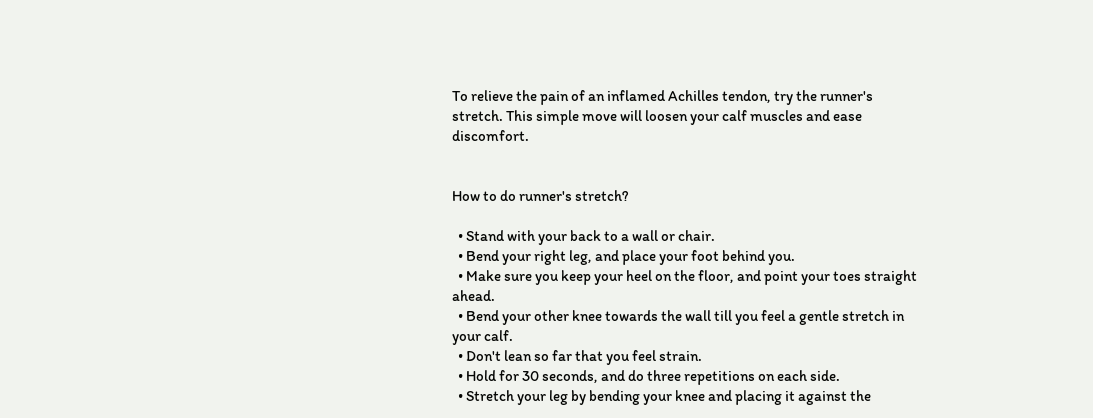To relieve the pain of an inflamed Achilles tendon, try the runner's stretch. This simple move will loosen your calf muscles and ease discomfort.


How to do runner's stretch?

  • Stand with your back to a wall or chair.
  • Bend your right leg, and place your foot behind you.
  • Make sure you keep your heel on the floor, and point your toes straight ahead.
  • Bend your other knee towards the wall till you feel a gentle stretch in your calf.
  • Don't lean so far that you feel strain.
  • Hold for 30 seconds, and do three repetitions on each side.
  • Stretch your leg by bending your knee and placing it against the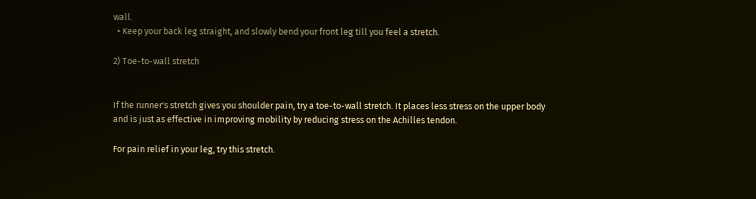wall.
  • Keep your back leg straight, and slowly bend your front leg till you feel a stretch.

2) Toe-to-wall stretch


If the runner's stretch gives you shoulder pain, try a toe-to-wall stretch. It places less stress on the upper body and is just as effective in improving mobility by reducing stress on the Achilles tendon.

For pain relief in your leg, try this stretch.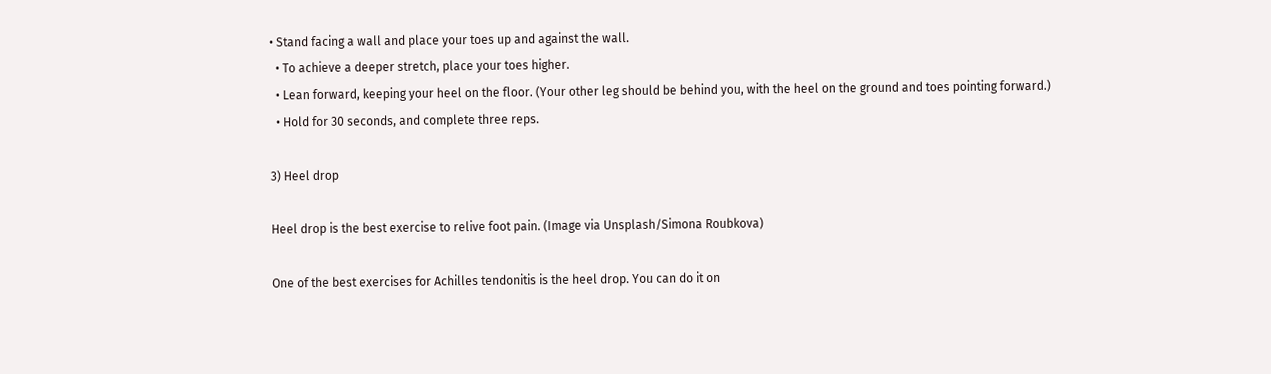• Stand facing a wall and place your toes up and against the wall.
  • To achieve a deeper stretch, place your toes higher.
  • Lean forward, keeping your heel on the floor. (Your other leg should be behind you, with the heel on the ground and toes pointing forward.)
  • Hold for 30 seconds, and complete three reps.

3) Heel drop

Heel drop is the best exercise to relive foot pain. (Image via Unsplash/Simona Roubkova)

One of the best exercises for Achilles tendonitis is the heel drop. You can do it on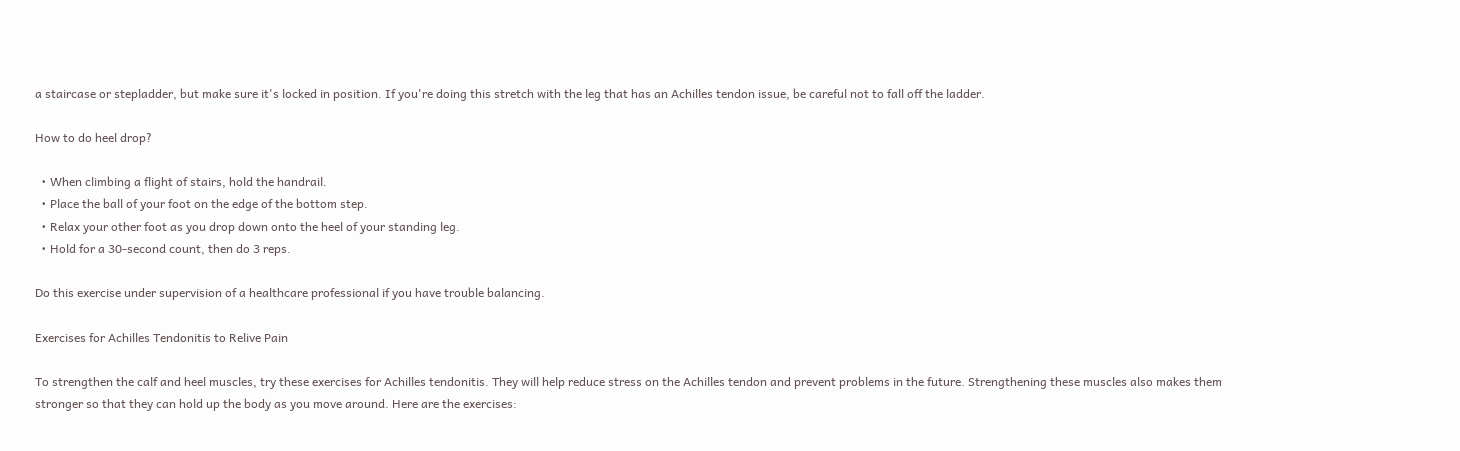a staircase or stepladder, but make sure it's locked in position. If you're doing this stretch with the leg that has an Achilles tendon issue, be careful not to fall off the ladder.

How to do heel drop?

  • When climbing a flight of stairs, hold the handrail.
  • Place the ball of your foot on the edge of the bottom step.
  • Relax your other foot as you drop down onto the heel of your standing leg.
  • Hold for a 30-second count, then do 3 reps.

Do this exercise under supervision of a healthcare professional if you have trouble balancing.

Exercises for Achilles Tendonitis to Relive Pain

To strengthen the calf and heel muscles, try these exercises for Achilles tendonitis. They will help reduce stress on the Achilles tendon and prevent problems in the future. Strengthening these muscles also makes them stronger so that they can hold up the body as you move around. Here are the exercises: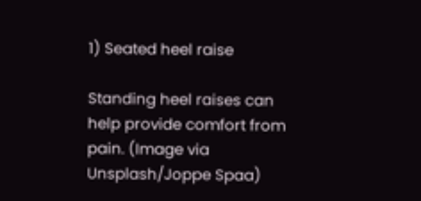1) Seated heel raise

Standing heel raises can help provide comfort from pain. (Image via Unsplash/Joppe Spaa)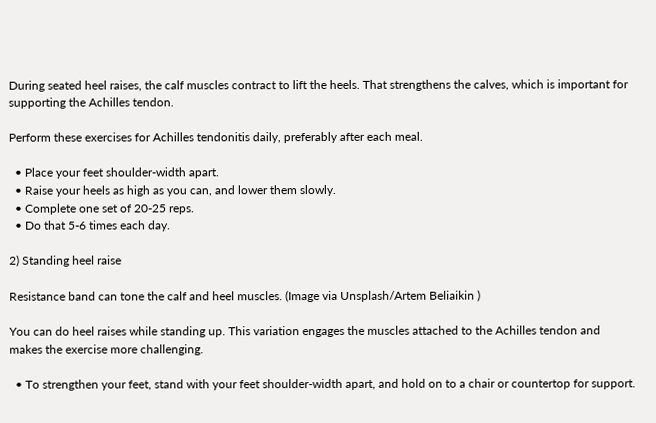During seated heel raises, the calf muscles contract to lift the heels. That strengthens the calves, which is important for supporting the Achilles tendon.

Perform these exercises for Achilles tendonitis daily, preferably after each meal.

  • Place your feet shoulder-width apart.
  • Raise your heels as high as you can, and lower them slowly.
  • Complete one set of 20-25 reps.
  • Do that 5-6 times each day.

2) Standing heel raise

Resistance band can tone the calf and heel muscles. (Image via Unsplash/Artem Beliaikin )

You can do heel raises while standing up. This variation engages the muscles attached to the Achilles tendon and makes the exercise more challenging.

  • To strengthen your feet, stand with your feet shoulder-width apart, and hold on to a chair or countertop for support.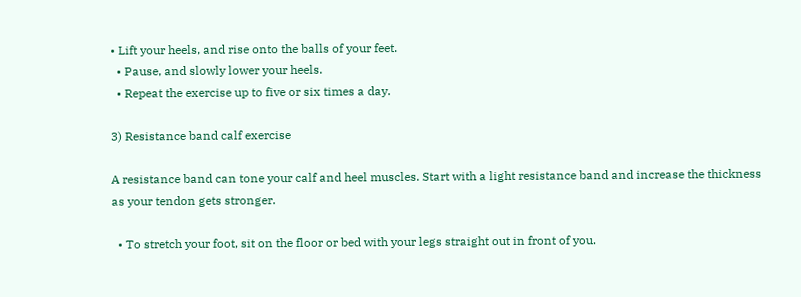• Lift your heels, and rise onto the balls of your feet.
  • Pause, and slowly lower your heels.
  • Repeat the exercise up to five or six times a day.

3) Resistance band calf exercise

A resistance band can tone your calf and heel muscles. Start with a light resistance band and increase the thickness as your tendon gets stronger.

  • To stretch your foot, sit on the floor or bed with your legs straight out in front of you.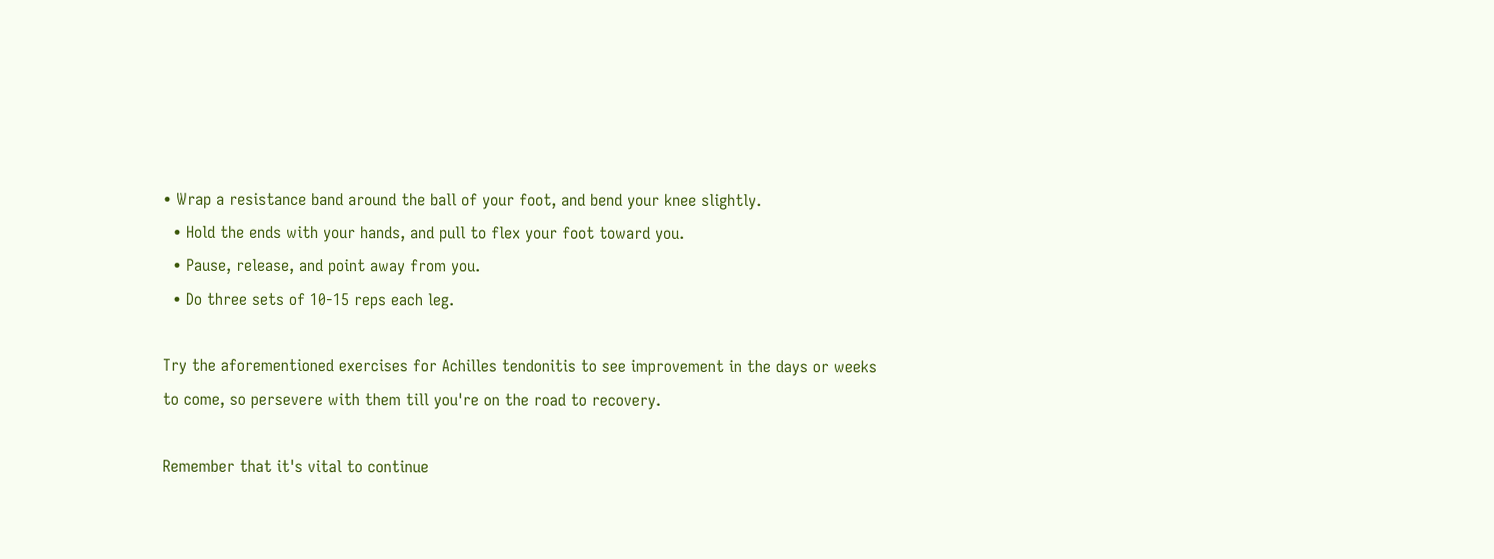• Wrap a resistance band around the ball of your foot, and bend your knee slightly.
  • Hold the ends with your hands, and pull to flex your foot toward you.
  • Pause, release, and point away from you.
  • Do three sets of 10-15 reps each leg.

Try the aforementioned exercises for Achilles tendonitis to see improvement in the days or weeks to come, so persevere with them till you're on the road to recovery.

Remember that it's vital to continue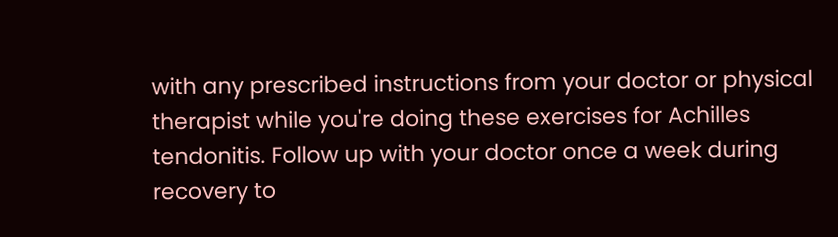with any prescribed instructions from your doctor or physical therapist while you're doing these exercises for Achilles tendonitis. Follow up with your doctor once a week during recovery to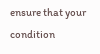ensure that your condition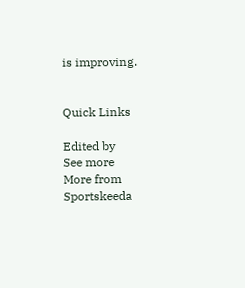is improving.


Quick Links

Edited by
See more
More from Sportskeeda